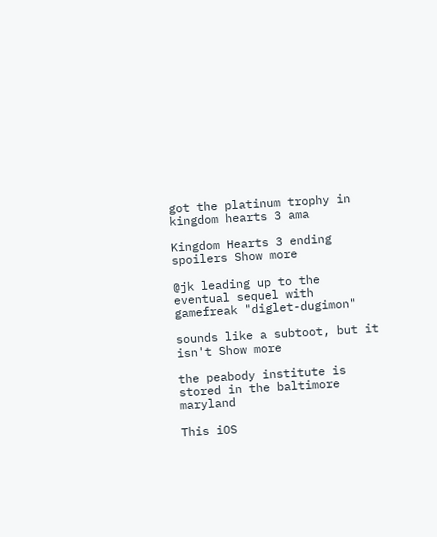got the platinum trophy in kingdom hearts 3 ama

Kingdom Hearts 3 ending spoilers Show more

@jk leading up to the eventual sequel with gamefreak "diglet-dugimon"

sounds like a subtoot, but it isn't Show more

the peabody institute is stored in the baltimore maryland

This iOS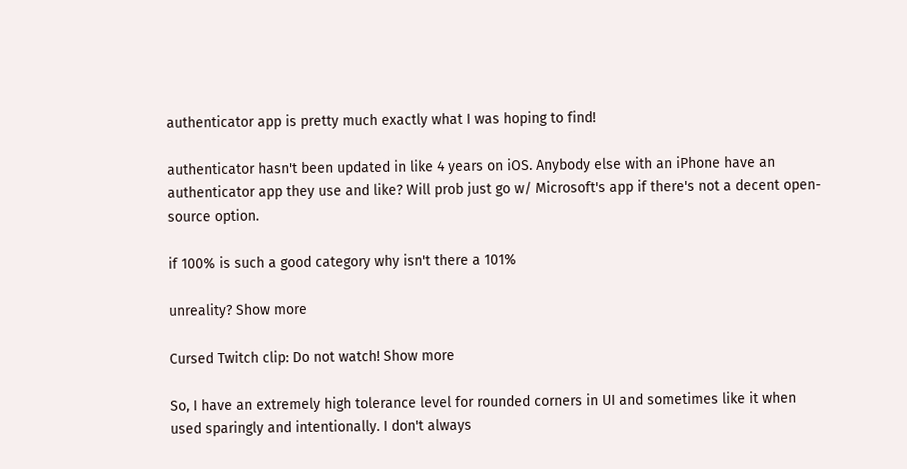authenticator app is pretty much exactly what I was hoping to find!

authenticator hasn't been updated in like 4 years on iOS. Anybody else with an iPhone have an authenticator app they use and like? Will prob just go w/ Microsoft's app if there's not a decent open-source option.

if 100% is such a good category why isn't there a 101%

unreality? Show more

Cursed Twitch clip: Do not watch! Show more

So, I have an extremely high tolerance level for rounded corners in UI and sometimes like it when used sparingly and intentionally. I don't always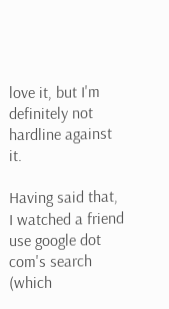love it, but I'm definitely not hardline against it.

Having said that, I watched a friend use google dot com's search (which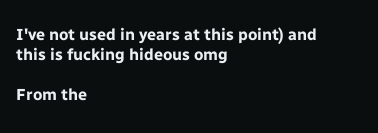I've not used in years at this point) and this is fucking hideous omg

From the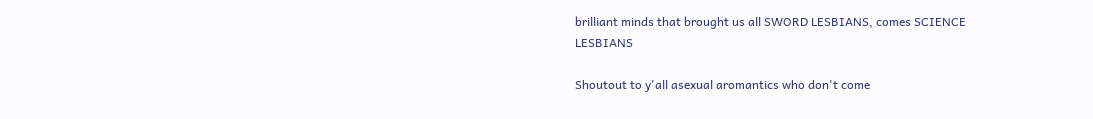brilliant minds that brought us all SWORD LESBIANS, comes SCIENCE LESBIANS

Shoutout to y'all asexual aromantics who don't come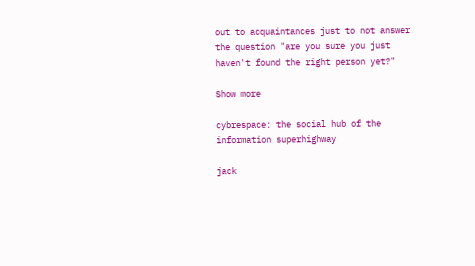out to acquaintances just to not answer the question "are you sure you just haven't found the right person yet?"

Show more

cybrespace: the social hub of the information superhighway

jack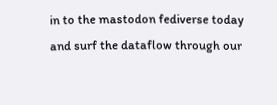in to the mastodon fediverse today and surf the dataflow through our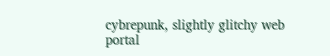cybrepunk, slightly glitchy web portal